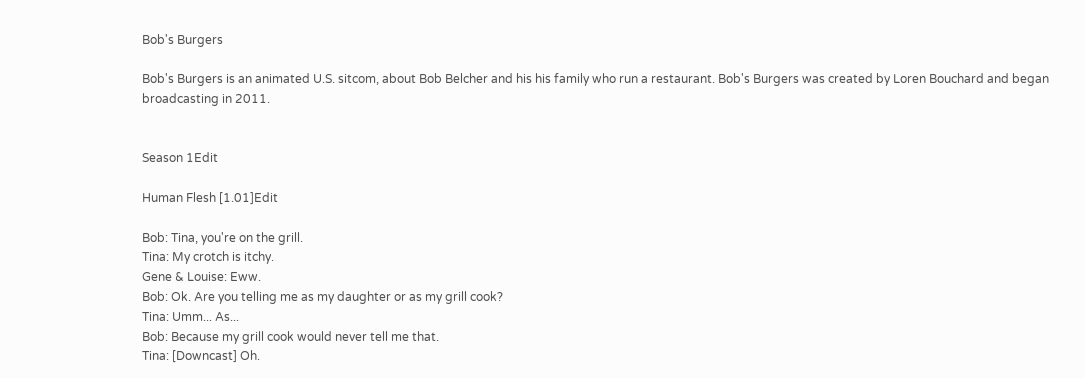Bob's Burgers

Bob's Burgers is an animated U.S. sitcom, about Bob Belcher and his his family who run a restaurant. Bob's Burgers was created by Loren Bouchard and began broadcasting in 2011.


Season 1Edit

Human Flesh [1.01]Edit

Bob: Tina, you're on the grill.
Tina: My crotch is itchy.
Gene & Louise: Eww.
Bob: Ok. Are you telling me as my daughter or as my grill cook?
Tina: Umm... As...
Bob: Because my grill cook would never tell me that.
Tina: [Downcast] Oh.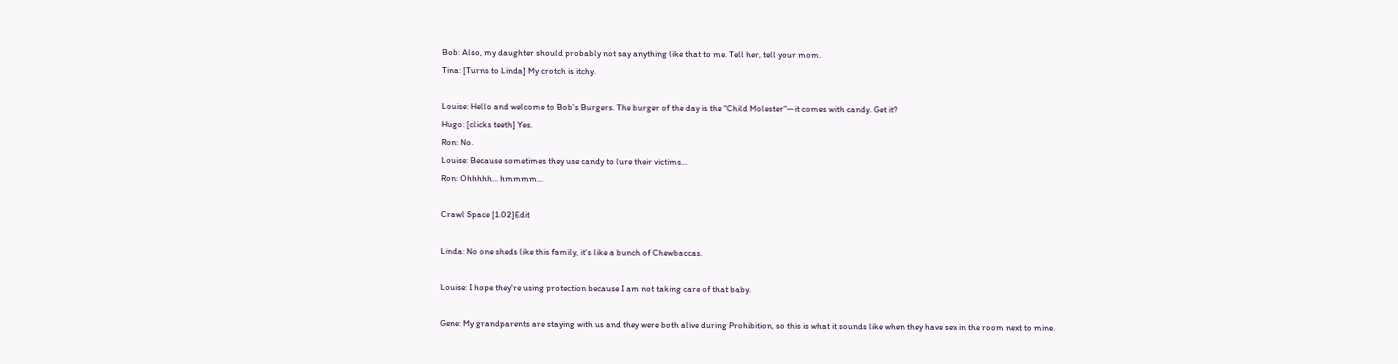Bob: Also, my daughter should probably not say anything like that to me. Tell her, tell your mom.
Tina: [Turns to Linda] My crotch is itchy.

Louise: Hello and welcome to Bob's Burgers. The burger of the day is the "Child Molester"—it comes with candy. Get it?
Hugo: [clicks teeth] Yes.
Ron: No.
Louise: Because sometimes they use candy to lure their victims...
Ron: Ohhhhh... hmmmm...

Crawl Space [1.02]Edit

Linda: No one sheds like this family, it's like a bunch of Chewbaccas.

Louise: I hope they're using protection because I am not taking care of that baby.

Gene: My grandparents are staying with us and they were both alive during Prohibition, so this is what it sounds like when they have sex in the room next to mine.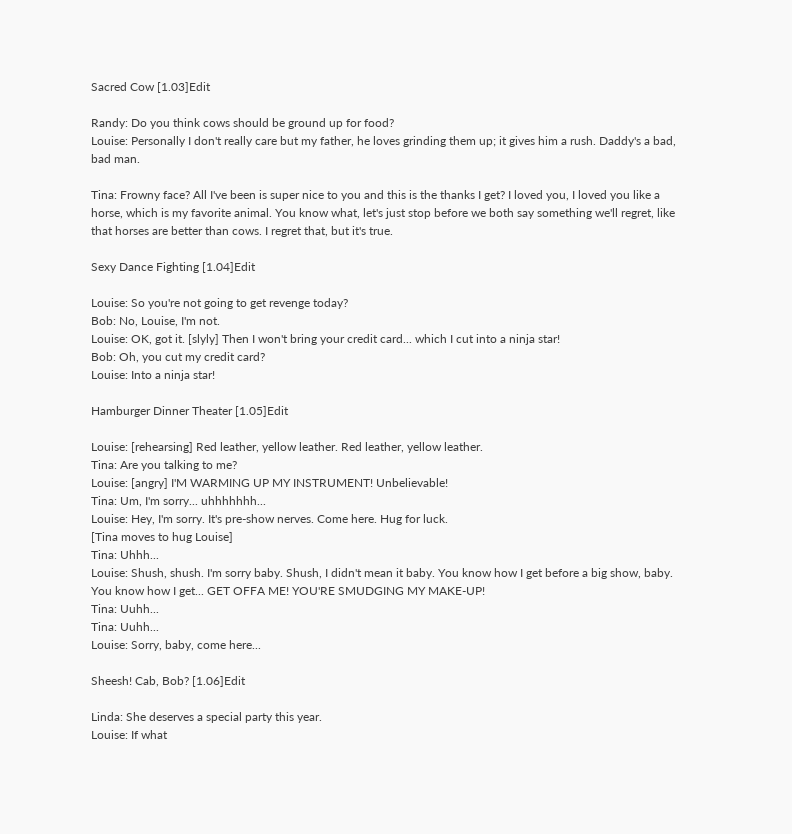Sacred Cow [1.03]Edit

Randy: Do you think cows should be ground up for food?
Louise: Personally I don't really care but my father, he loves grinding them up; it gives him a rush. Daddy's a bad, bad man.

Tina: Frowny face? All I've been is super nice to you and this is the thanks I get? I loved you, I loved you like a horse, which is my favorite animal. You know what, let's just stop before we both say something we'll regret, like that horses are better than cows. I regret that, but it's true.

Sexy Dance Fighting [1.04]Edit

Louise: So you're not going to get revenge today?
Bob: No, Louise, I'm not.
Louise: OK, got it. [slyly] Then I won't bring your credit card... which I cut into a ninja star!
Bob: Oh, you cut my credit card?
Louise: Into a ninja star!

Hamburger Dinner Theater [1.05]Edit

Louise: [rehearsing] Red leather, yellow leather. Red leather, yellow leather.
Tina: Are you talking to me?
Louise: [angry] I'M WARMING UP MY INSTRUMENT! Unbelievable!
Tina: Um, I'm sorry... uhhhhhhh...
Louise: Hey, I'm sorry. It's pre-show nerves. Come here. Hug for luck.
[Tina moves to hug Louise]
Tina: Uhhh...
Louise: Shush, shush. I'm sorry baby. Shush, I didn't mean it baby. You know how I get before a big show, baby. You know how I get... GET OFFA ME! YOU'RE SMUDGING MY MAKE-UP!
Tina: Uuhh...
Tina: Uuhh...
Louise: Sorry, baby, come here...

Sheesh! Cab, Bob? [1.06]Edit

Linda: She deserves a special party this year.
Louise: If what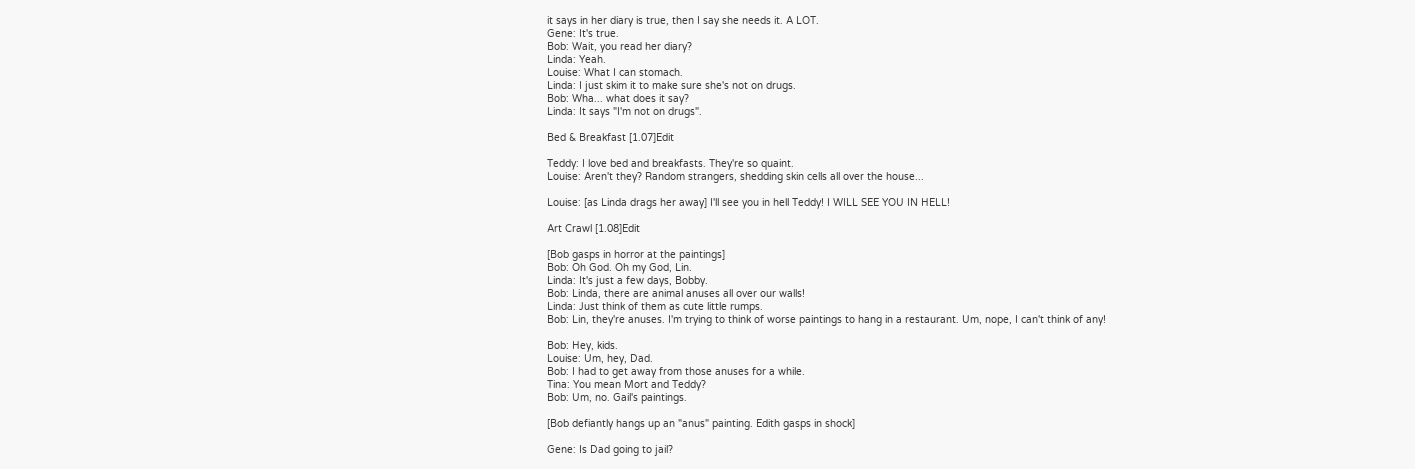it says in her diary is true, then I say she needs it. A LOT.
Gene: It's true.
Bob: Wait, you read her diary?
Linda: Yeah.
Louise: What I can stomach.
Linda: I just skim it to make sure she's not on drugs.
Bob: Wha... what does it say?
Linda: It says "I'm not on drugs".

Bed & Breakfast [1.07]Edit

Teddy: I love bed and breakfasts. They're so quaint.
Louise: Aren't they? Random strangers, shedding skin cells all over the house...

Louise: [as Linda drags her away] I'll see you in hell Teddy! I WILL SEE YOU IN HELL!

Art Crawl [1.08]Edit

[Bob gasps in horror at the paintings]
Bob: Oh God. Oh my God, Lin.
Linda: It's just a few days, Bobby.
Bob: Linda, there are animal anuses all over our walls!
Linda: Just think of them as cute little rumps.
Bob: Lin, they're anuses. I'm trying to think of worse paintings to hang in a restaurant. Um, nope, I can't think of any!

Bob: Hey, kids.
Louise: Um, hey, Dad.
Bob: I had to get away from those anuses for a while.
Tina: You mean Mort and Teddy?
Bob: Um, no. Gail's paintings.

[Bob defiantly hangs up an "anus" painting. Edith gasps in shock]

Gene: Is Dad going to jail?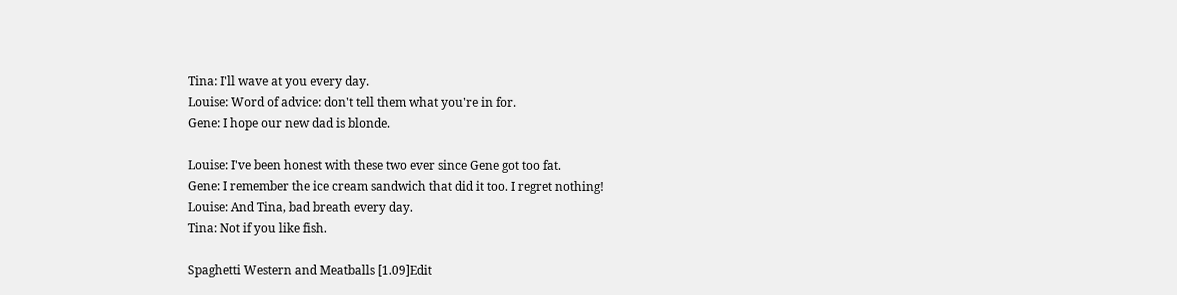Tina: I'll wave at you every day.
Louise: Word of advice: don't tell them what you're in for.
Gene: I hope our new dad is blonde.

Louise: I've been honest with these two ever since Gene got too fat.
Gene: I remember the ice cream sandwich that did it too. I regret nothing!
Louise: And Tina, bad breath every day.
Tina: Not if you like fish.

Spaghetti Western and Meatballs [1.09]Edit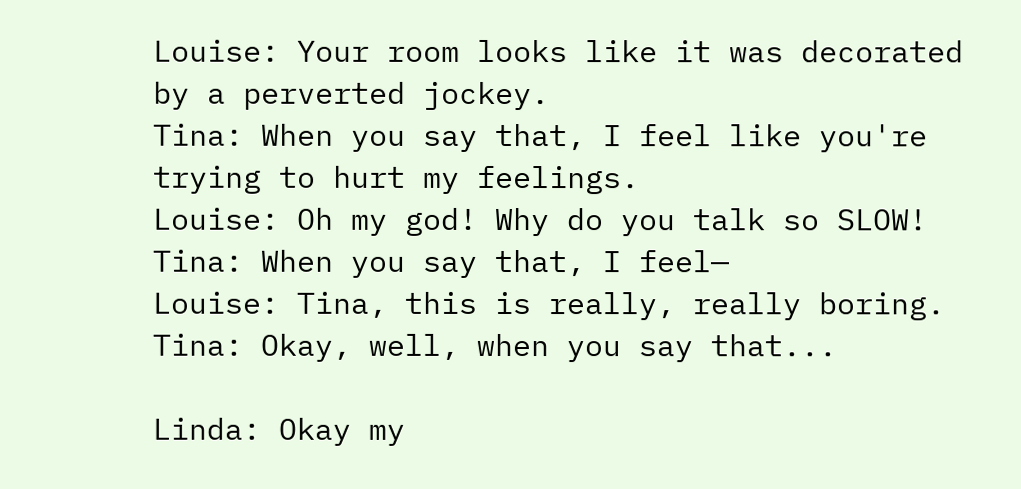Louise: Your room looks like it was decorated by a perverted jockey.
Tina: When you say that, I feel like you're trying to hurt my feelings.
Louise: Oh my god! Why do you talk so SLOW!
Tina: When you say that, I feel—
Louise: Tina, this is really, really boring.
Tina: Okay, well, when you say that...

Linda: Okay my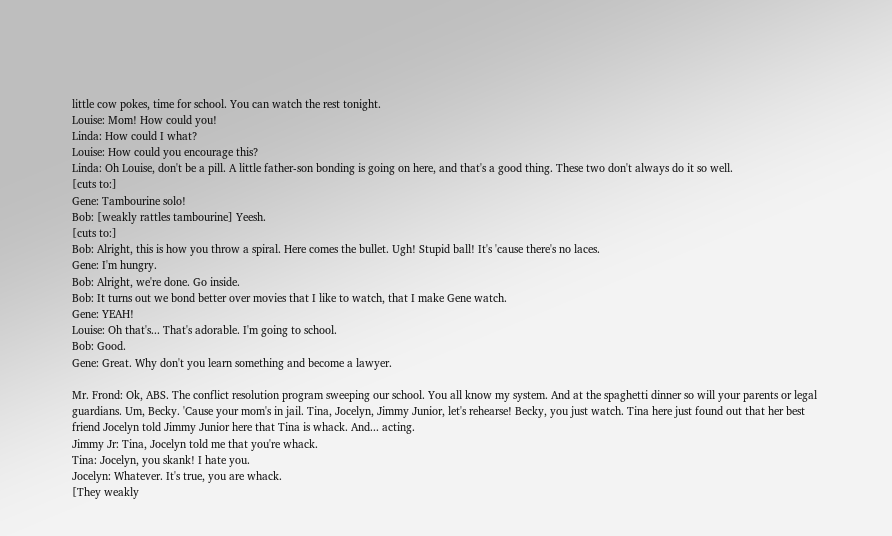little cow pokes, time for school. You can watch the rest tonight.
Louise: Mom! How could you!
Linda: How could I what?
Louise: How could you encourage this?
Linda: Oh Louise, don't be a pill. A little father-son bonding is going on here, and that's a good thing. These two don't always do it so well.
[cuts to:]
Gene: Tambourine solo!
Bob: [weakly rattles tambourine] Yeesh.
[cuts to:]
Bob: Alright, this is how you throw a spiral. Here comes the bullet. Ugh! Stupid ball! It's 'cause there's no laces.
Gene: I'm hungry.
Bob: Alright, we're done. Go inside.
Bob: It turns out we bond better over movies that I like to watch, that I make Gene watch.
Gene: YEAH!
Louise: Oh that's... That's adorable. I'm going to school.
Bob: Good.
Gene: Great. Why don't you learn something and become a lawyer.

Mr. Frond: Ok, ABS. The conflict resolution program sweeping our school. You all know my system. And at the spaghetti dinner so will your parents or legal guardians. Um, Becky. 'Cause your mom's in jail. Tina, Jocelyn, Jimmy Junior, let's rehearse! Becky, you just watch. Tina here just found out that her best friend Jocelyn told Jimmy Junior here that Tina is whack. And... acting.
Jimmy Jr: Tina, Jocelyn told me that you're whack.
Tina: Jocelyn, you skank! I hate you.
Jocelyn: Whatever. It's true, you are whack.
[They weakly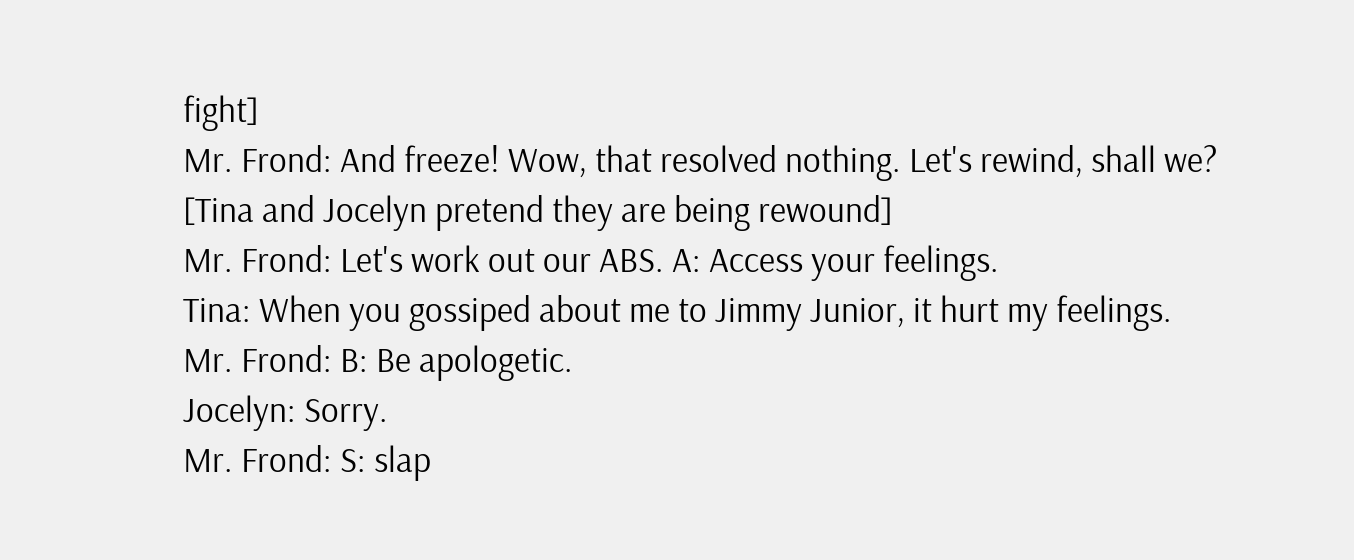fight]
Mr. Frond: And freeze! Wow, that resolved nothing. Let's rewind, shall we?
[Tina and Jocelyn pretend they are being rewound]
Mr. Frond: Let's work out our ABS. A: Access your feelings.
Tina: When you gossiped about me to Jimmy Junior, it hurt my feelings.
Mr. Frond: B: Be apologetic.
Jocelyn: Sorry.
Mr. Frond: S: slap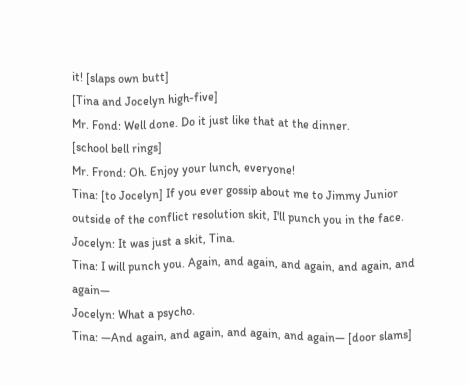it! [slaps own butt]
[Tina and Jocelyn high-five]
Mr. Fond: Well done. Do it just like that at the dinner.
[school bell rings]
Mr. Frond: Oh. Enjoy your lunch, everyone!
Tina: [to Jocelyn] If you ever gossip about me to Jimmy Junior outside of the conflict resolution skit, I'll punch you in the face.
Jocelyn: It was just a skit, Tina.
Tina: I will punch you. Again, and again, and again, and again, and again—
Jocelyn: What a psycho.
Tina: —And again, and again, and again, and again— [door slams]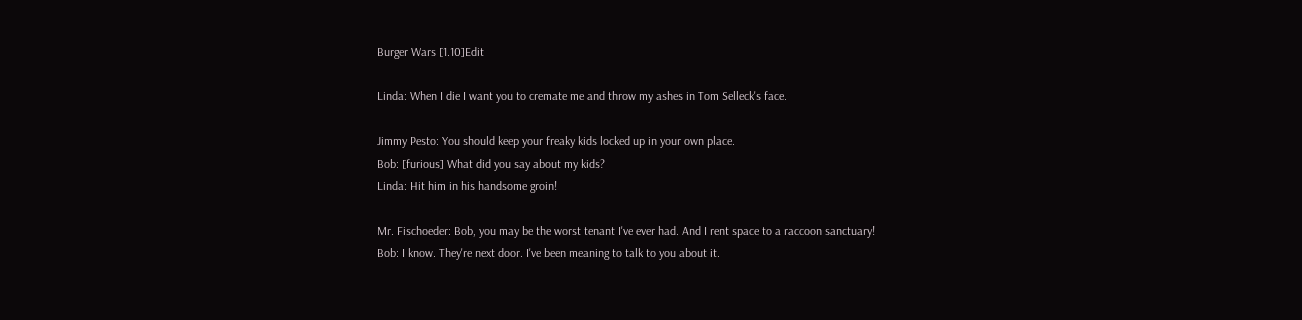Burger Wars [1.10]Edit

Linda: When I die I want you to cremate me and throw my ashes in Tom Selleck's face.

Jimmy Pesto: You should keep your freaky kids locked up in your own place.
Bob: [furious] What did you say about my kids?
Linda: Hit him in his handsome groin!

Mr. Fischoeder: Bob, you may be the worst tenant I've ever had. And I rent space to a raccoon sanctuary!
Bob: I know. They're next door. I've been meaning to talk to you about it.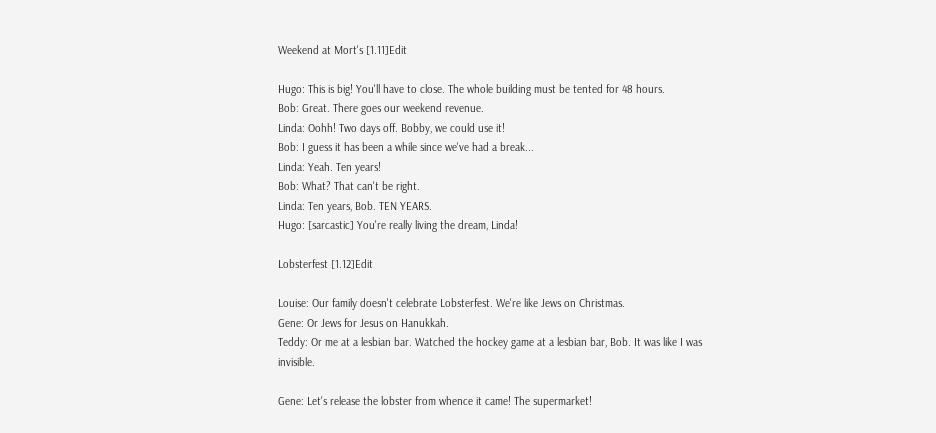Weekend at Mort's [1.11]Edit

Hugo: This is big! You'll have to close. The whole building must be tented for 48 hours.
Bob: Great. There goes our weekend revenue.
Linda: Oohh! Two days off. Bobby, we could use it!
Bob: I guess it has been a while since we've had a break...
Linda: Yeah. Ten years!
Bob: What? That can't be right.
Linda: Ten years, Bob. TEN YEARS.
Hugo: [sarcastic] You're really living the dream, Linda!

Lobsterfest [1.12]Edit

Louise: Our family doesn't celebrate Lobsterfest. We're like Jews on Christmas.
Gene: Or Jews for Jesus on Hanukkah.
Teddy: Or me at a lesbian bar. Watched the hockey game at a lesbian bar, Bob. It was like I was invisible.

Gene: Let's release the lobster from whence it came! The supermarket!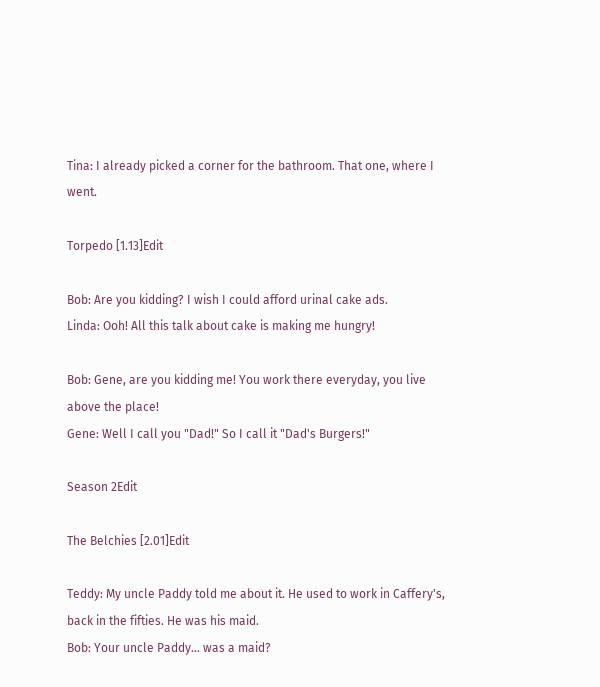Tina: I already picked a corner for the bathroom. That one, where I went.

Torpedo [1.13]Edit

Bob: Are you kidding? I wish I could afford urinal cake ads.
Linda: Ooh! All this talk about cake is making me hungry!

Bob: Gene, are you kidding me! You work there everyday, you live above the place!
Gene: Well I call you "Dad!" So I call it "Dad's Burgers!"

Season 2Edit

The Belchies [2.01]Edit

Teddy: My uncle Paddy told me about it. He used to work in Caffery's, back in the fifties. He was his maid.
Bob: Your uncle Paddy... was a maid?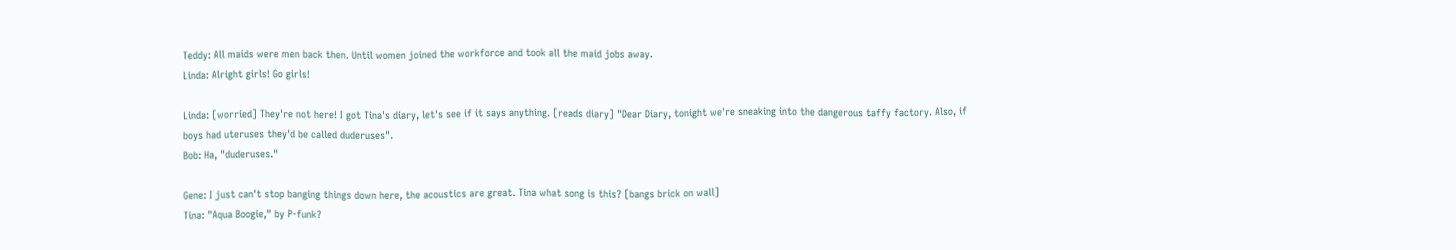Teddy: All maids were men back then. Until women joined the workforce and took all the maid jobs away.
Linda: Alright girls! Go girls!

Linda: [worried] They're not here! I got Tina's diary, let's see if it says anything. [reads diary] "Dear Diary, tonight we're sneaking into the dangerous taffy factory. Also, if boys had uteruses they'd be called duderuses".
Bob: Ha, "duderuses."

Gene: I just can't stop banging things down here, the acoustics are great. Tina what song is this? [bangs brick on wall]
Tina: "Aqua Boogie," by P-funk?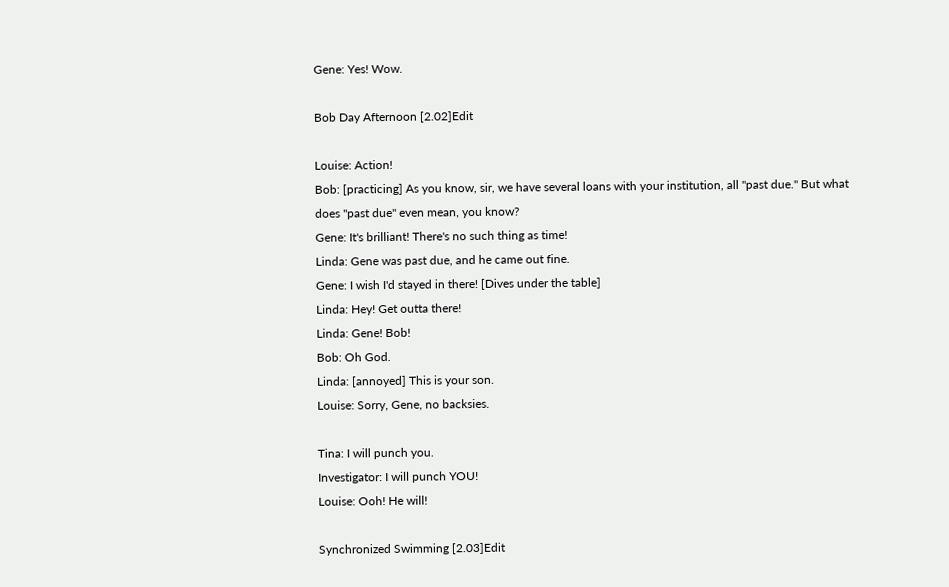Gene: Yes! Wow.

Bob Day Afternoon [2.02]Edit

Louise: Action!
Bob: [practicing] As you know, sir, we have several loans with your institution, all "past due." But what does "past due" even mean, you know?
Gene: It's brilliant! There's no such thing as time!
Linda: Gene was past due, and he came out fine.
Gene: I wish I'd stayed in there! [Dives under the table]
Linda: Hey! Get outta there!
Linda: Gene! Bob!
Bob: Oh God.
Linda: [annoyed] This is your son.
Louise: Sorry, Gene, no backsies.

Tina: I will punch you.
Investigator: I will punch YOU!
Louise: Ooh! He will!

Synchronized Swimming [2.03]Edit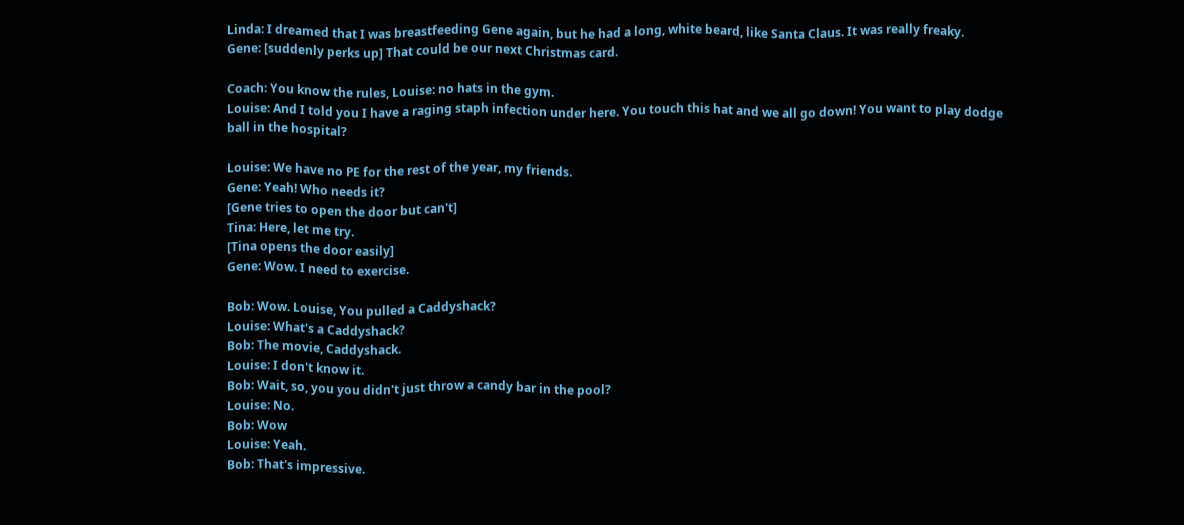Linda: I dreamed that I was breastfeeding Gene again, but he had a long, white beard, like Santa Claus. It was really freaky.
Gene: [suddenly perks up] That could be our next Christmas card.

Coach: You know the rules, Louise: no hats in the gym.
Louise: And I told you I have a raging staph infection under here. You touch this hat and we all go down! You want to play dodge ball in the hospital?

Louise: We have no PE for the rest of the year, my friends.
Gene: Yeah! Who needs it?
[Gene tries to open the door but can't]
Tina: Here, let me try.
[Tina opens the door easily]
Gene: Wow. I need to exercise.

Bob: Wow. Louise, You pulled a Caddyshack?
Louise: What's a Caddyshack?
Bob: The movie, Caddyshack.
Louise: I don't know it.
Bob: Wait, so, you you didn't just throw a candy bar in the pool?
Louise: No.
Bob: Wow
Louise: Yeah.
Bob: That's impressive.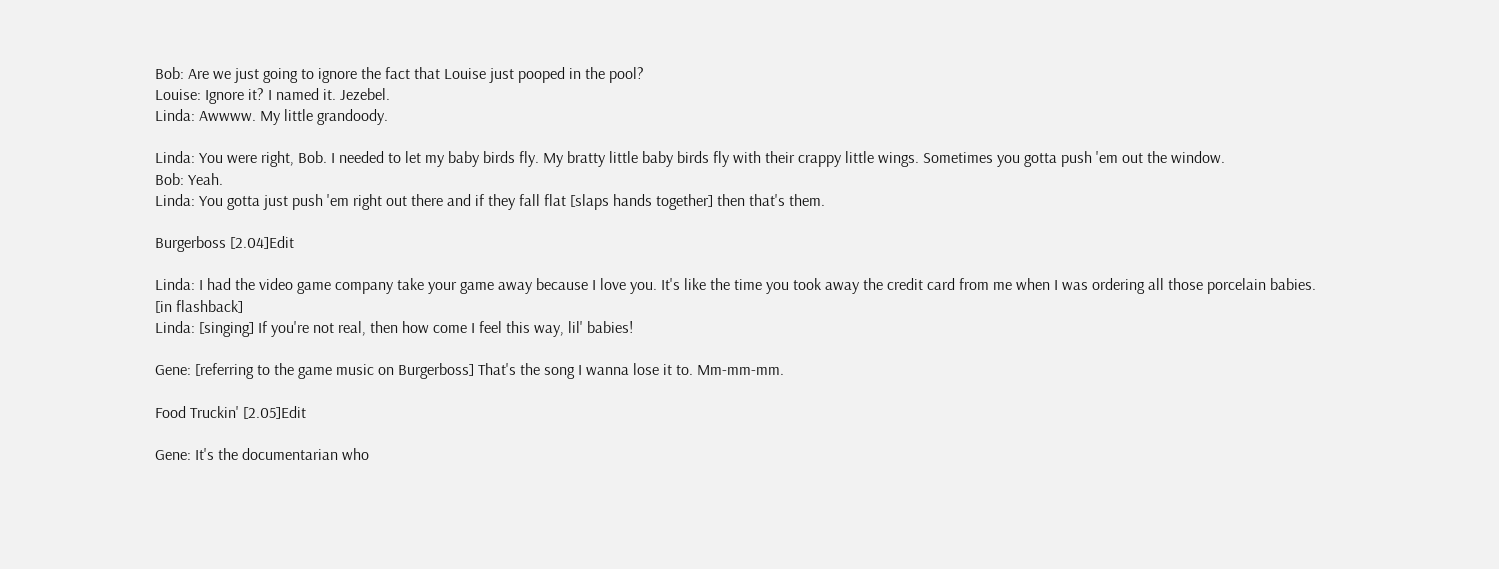Bob: Are we just going to ignore the fact that Louise just pooped in the pool?
Louise: Ignore it? I named it. Jezebel.
Linda: Awwww. My little grandoody.

Linda: You were right, Bob. I needed to let my baby birds fly. My bratty little baby birds fly with their crappy little wings. Sometimes you gotta push 'em out the window.
Bob: Yeah.
Linda: You gotta just push 'em right out there and if they fall flat [slaps hands together] then that's them.

Burgerboss [2.04]Edit

Linda: I had the video game company take your game away because I love you. It's like the time you took away the credit card from me when I was ordering all those porcelain babies.
[in flashback]
Linda: [singing] If you're not real, then how come I feel this way, lil' babies!

Gene: [referring to the game music on Burgerboss] That's the song I wanna lose it to. Mm-mm-mm.

Food Truckin' [2.05]Edit

Gene: It's the documentarian who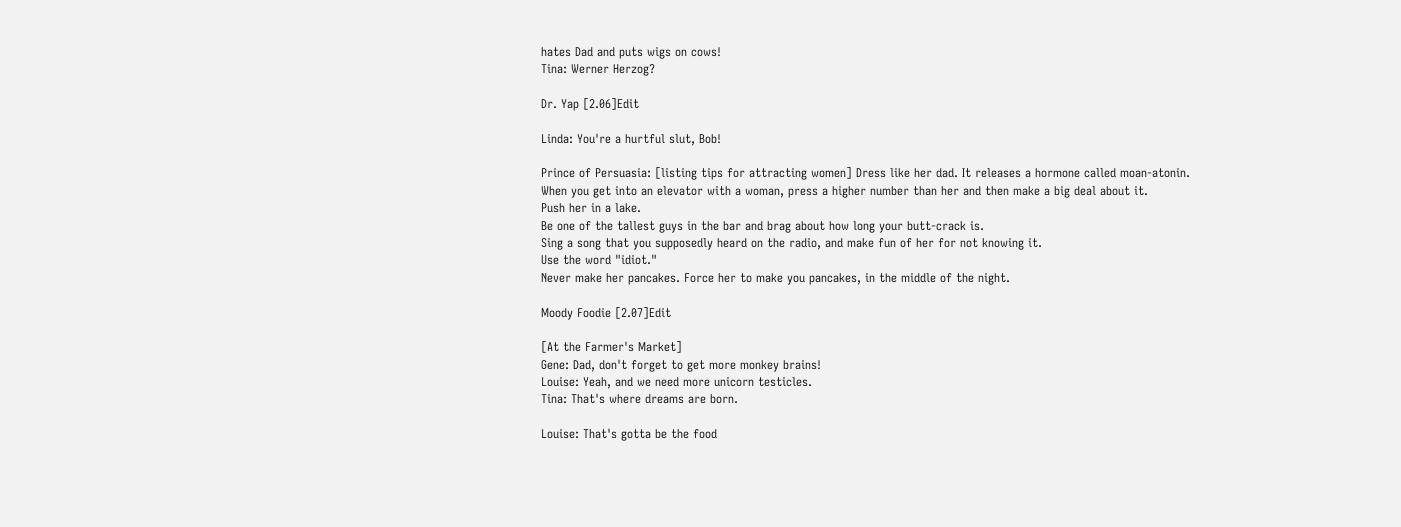hates Dad and puts wigs on cows!
Tina: Werner Herzog?

Dr. Yap [2.06]Edit

Linda: You're a hurtful slut, Bob!

Prince of Persuasia: [listing tips for attracting women] Dress like her dad. It releases a hormone called moan-atonin.
When you get into an elevator with a woman, press a higher number than her and then make a big deal about it.
Push her in a lake.
Be one of the tallest guys in the bar and brag about how long your butt-crack is.
Sing a song that you supposedly heard on the radio, and make fun of her for not knowing it.
Use the word "idiot."
Never make her pancakes. Force her to make you pancakes, in the middle of the night.

Moody Foodie [2.07]Edit

[At the Farmer's Market]
Gene: Dad, don't forget to get more monkey brains!
Louise: Yeah, and we need more unicorn testicles.
Tina: That's where dreams are born.

Louise: That's gotta be the food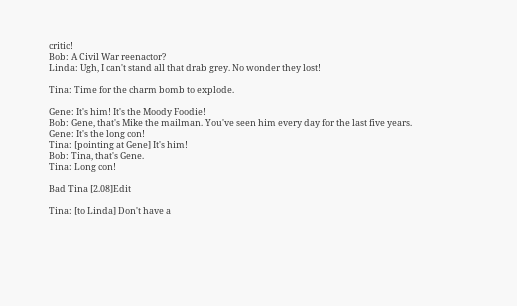critic!
Bob: A Civil War reenactor?
Linda: Ugh, I can't stand all that drab grey. No wonder they lost!

Tina: Time for the charm bomb to explode.

Gene: It's him! It's the Moody Foodie!
Bob: Gene, that's Mike the mailman. You've seen him every day for the last five years.
Gene: It's the long con!
Tina: [pointing at Gene] It's him!
Bob: Tina, that's Gene.
Tina: Long con!

Bad Tina [2.08]Edit

Tina: [to Linda] Don't have a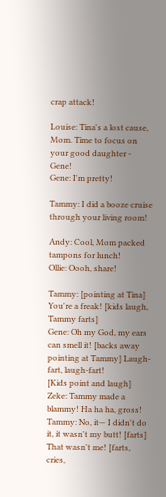crap attack!

Louise: Tina's a lost cause, Mom. Time to focus on your good daughter - Gene!
Gene: I'm pretty!

Tammy: I did a booze cruise through your living room!

Andy: Cool, Mom packed tampons for lunch!
Ollie: Oooh, share!

Tammy: [pointing at Tina] You're a freak! [kids laugh, Tammy farts]
Gene: Oh my God, my ears can smell it! [backs away pointing at Tammy] Laugh-fart, laugh-fart!
[Kids point and laugh]
Zeke: Tammy made a blammy! Ha ha ha, gross!
Tammy: No, it— I didn't do it, it wasn't my butt! [farts] That wasn't me! [farts, cries,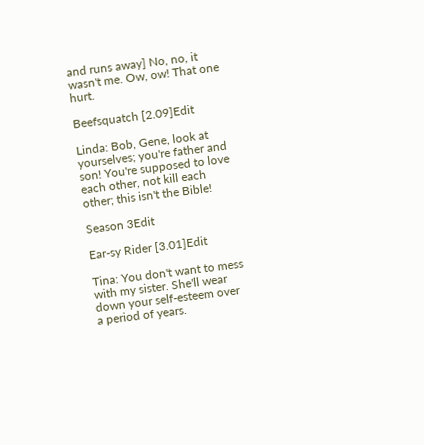and runs away] No, no, it wasn't me. Ow, ow! That one hurt.

Beefsquatch [2.09]Edit

Linda: Bob, Gene, look at yourselves; you're father and son! You're supposed to love each other, not kill each other; this isn't the Bible!

Season 3Edit

Ear-sy Rider [3.01]Edit

Tina: You don't want to mess with my sister. She'll wear down your self-esteem over a period of years.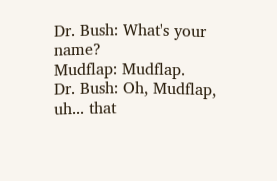Dr. Bush: What's your name?
Mudflap: Mudflap.
Dr. Bush: Oh, Mudflap, uh... that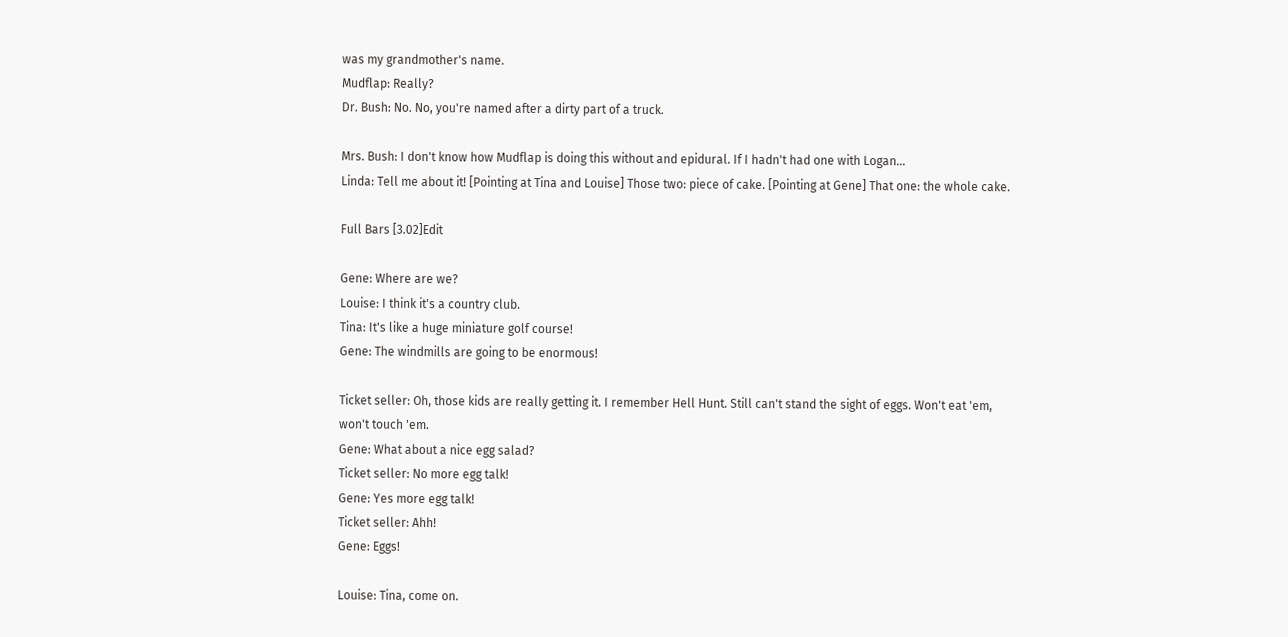was my grandmother's name.
Mudflap: Really?
Dr. Bush: No. No, you're named after a dirty part of a truck.

Mrs. Bush: I don't know how Mudflap is doing this without and epidural. If I hadn't had one with Logan...
Linda: Tell me about it! [Pointing at Tina and Louise] Those two: piece of cake. [Pointing at Gene] That one: the whole cake.

Full Bars [3.02]Edit

Gene: Where are we?
Louise: I think it's a country club.
Tina: It's like a huge miniature golf course!
Gene: The windmills are going to be enormous!

Ticket seller: Oh, those kids are really getting it. I remember Hell Hunt. Still can't stand the sight of eggs. Won't eat 'em, won't touch 'em.
Gene: What about a nice egg salad?
Ticket seller: No more egg talk!
Gene: Yes more egg talk!
Ticket seller: Ahh!
Gene: Eggs!

Louise: Tina, come on.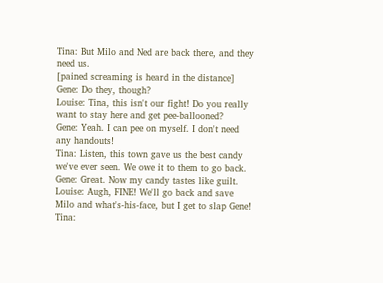Tina: But Milo and Ned are back there, and they need us.
[pained screaming is heard in the distance]
Gene: Do they, though?
Louise: Tina, this isn't our fight! Do you really want to stay here and get pee-ballooned?
Gene: Yeah. I can pee on myself. I don't need any handouts!
Tina: Listen, this town gave us the best candy we've ever seen. We owe it to them to go back.
Gene: Great. Now my candy tastes like guilt.
Louise: Augh, FINE! We'll go back and save Milo and what's-his-face, but I get to slap Gene!
Tina: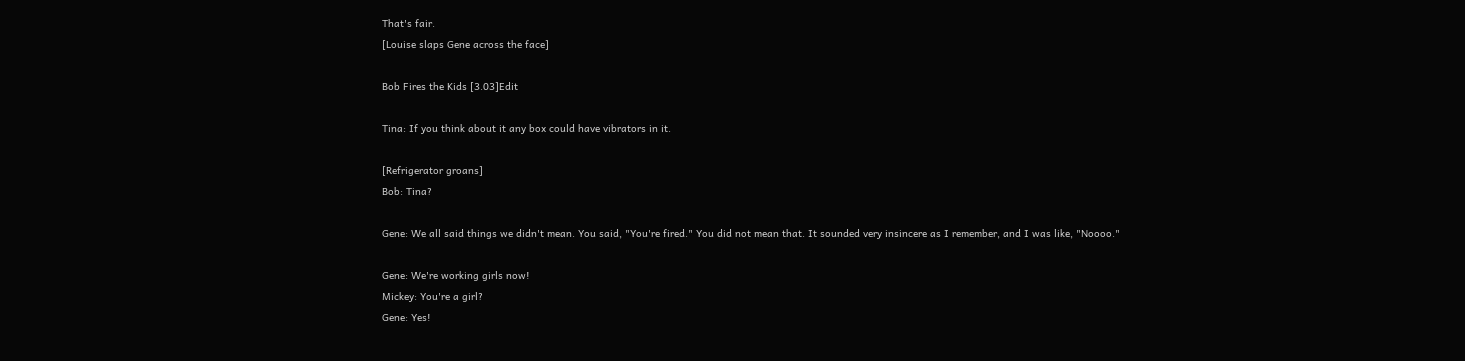That's fair.
[Louise slaps Gene across the face]

Bob Fires the Kids [3.03]Edit

Tina: If you think about it any box could have vibrators in it.

[Refrigerator groans]
Bob: Tina?

Gene: We all said things we didn't mean. You said, "You're fired." You did not mean that. It sounded very insincere as I remember, and I was like, "Noooo."

Gene: We're working girls now!
Mickey: You're a girl?
Gene: Yes!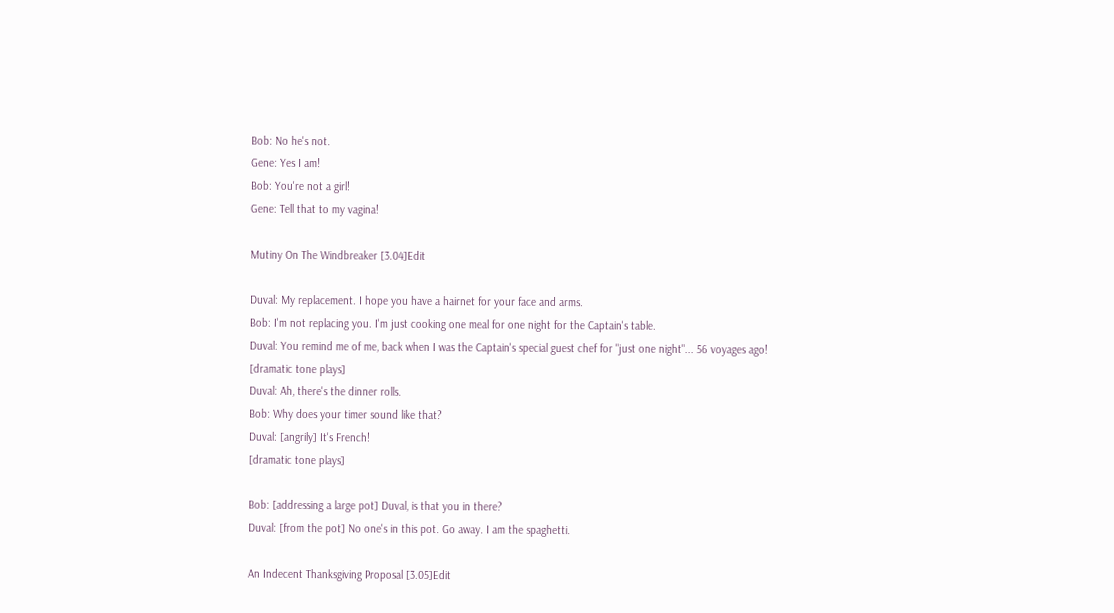Bob: No he's not.
Gene: Yes I am!
Bob: You're not a girl!
Gene: Tell that to my vagina!

Mutiny On The Windbreaker [3.04]Edit

Duval: My replacement. I hope you have a hairnet for your face and arms.
Bob: I'm not replacing you. I'm just cooking one meal for one night for the Captain's table.
Duval: You remind me of me, back when I was the Captain's special guest chef for "just one night"... 56 voyages ago!
[dramatic tone plays]
Duval: Ah, there's the dinner rolls.
Bob: Why does your timer sound like that?
Duval: [angrily] It's French!
[dramatic tone plays]

Bob: [addressing a large pot] Duval, is that you in there?
Duval: [from the pot] No one's in this pot. Go away. I am the spaghetti.

An Indecent Thanksgiving Proposal [3.05]Edit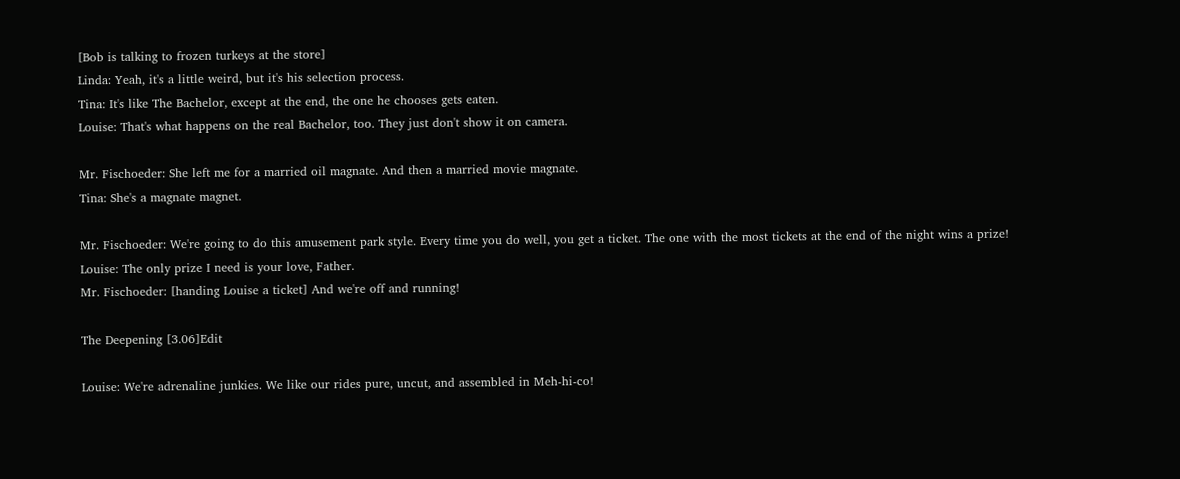[Bob is talking to frozen turkeys at the store]
Linda: Yeah, it's a little weird, but it's his selection process.
Tina: It's like The Bachelor, except at the end, the one he chooses gets eaten.
Louise: That's what happens on the real Bachelor, too. They just don't show it on camera.

Mr. Fischoeder: She left me for a married oil magnate. And then a married movie magnate.
Tina: She's a magnate magnet.

Mr. Fischoeder: We're going to do this amusement park style. Every time you do well, you get a ticket. The one with the most tickets at the end of the night wins a prize!
Louise: The only prize I need is your love, Father.
Mr. Fischoeder: [handing Louise a ticket] And we're off and running!

The Deepening [3.06]Edit

Louise: We're adrenaline junkies. We like our rides pure, uncut, and assembled in Meh-hi-co!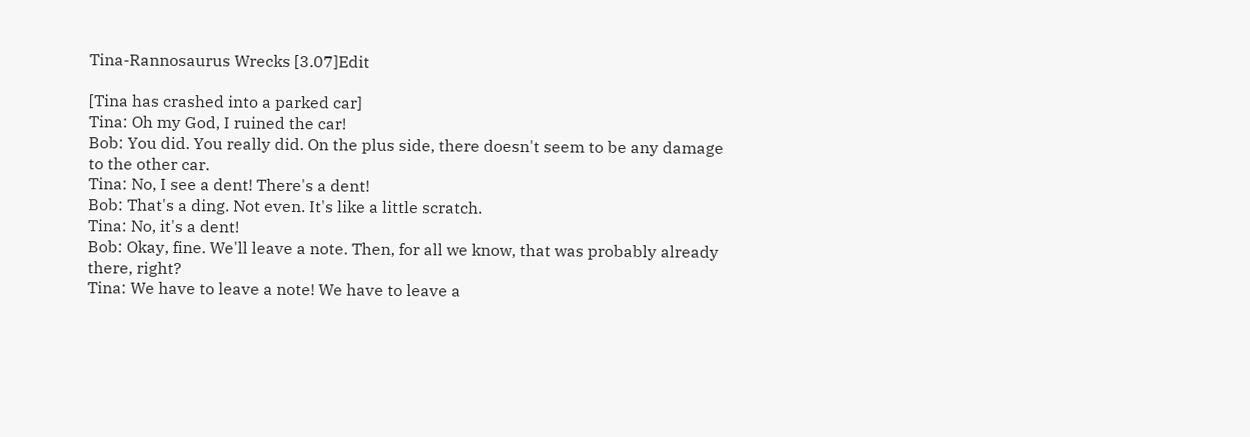Tina-Rannosaurus Wrecks [3.07]Edit

[Tina has crashed into a parked car]
Tina: Oh my God, I ruined the car!
Bob: You did. You really did. On the plus side, there doesn't seem to be any damage to the other car.
Tina: No, I see a dent! There's a dent!
Bob: That's a ding. Not even. It's like a little scratch.
Tina: No, it's a dent!
Bob: Okay, fine. We'll leave a note. Then, for all we know, that was probably already there, right?
Tina: We have to leave a note! We have to leave a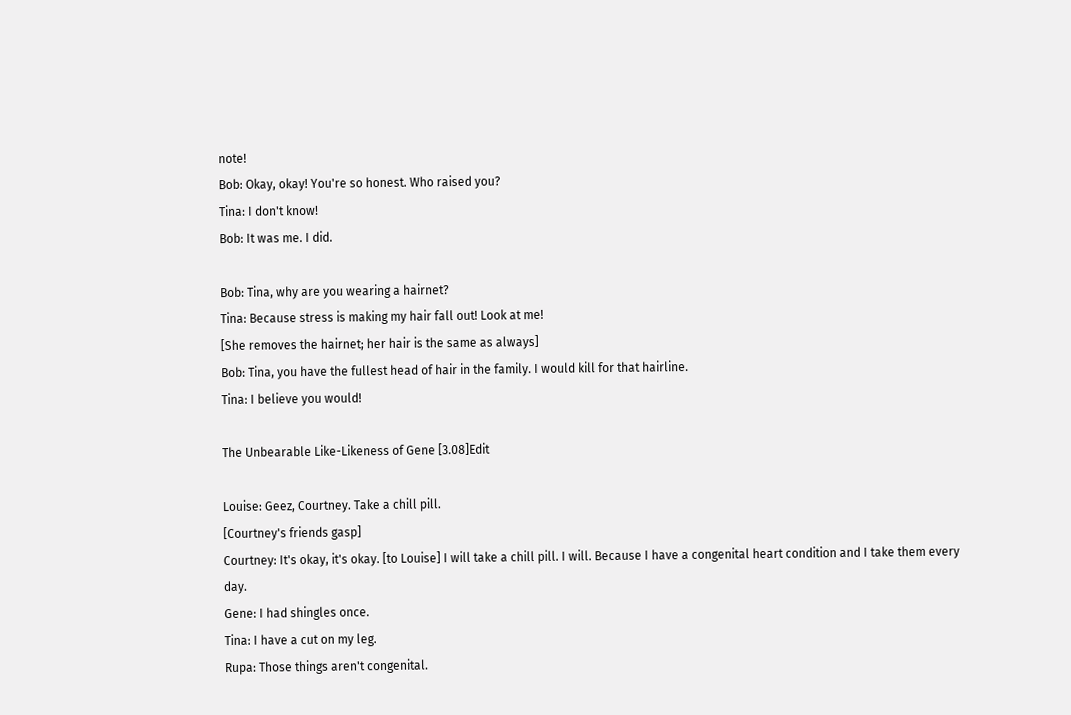note!
Bob: Okay, okay! You're so honest. Who raised you?
Tina: I don't know!
Bob: It was me. I did.

Bob: Tina, why are you wearing a hairnet?
Tina: Because stress is making my hair fall out! Look at me!
[She removes the hairnet; her hair is the same as always]
Bob: Tina, you have the fullest head of hair in the family. I would kill for that hairline.
Tina: I believe you would!

The Unbearable Like-Likeness of Gene [3.08]Edit

Louise: Geez, Courtney. Take a chill pill.
[Courtney's friends gasp]
Courtney: It's okay, it's okay. [to Louise] I will take a chill pill. I will. Because I have a congenital heart condition and I take them every day.
Gene: I had shingles once.
Tina: I have a cut on my leg.
Rupa: Those things aren't congenital.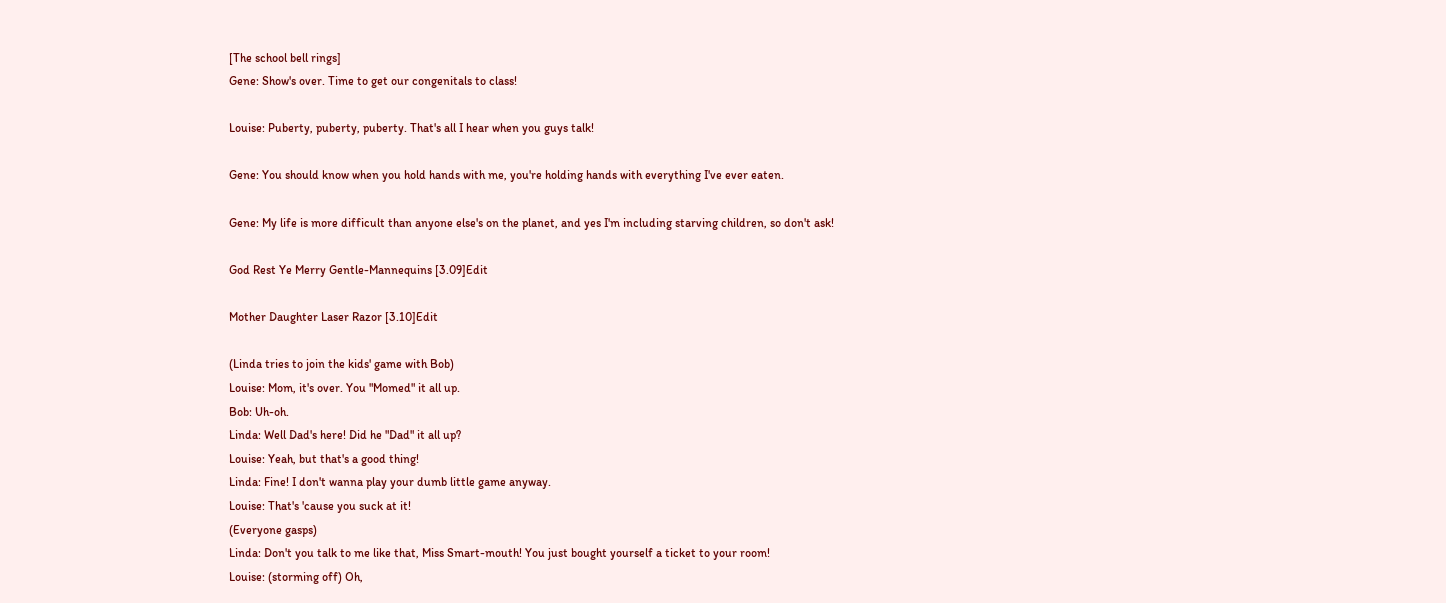[The school bell rings]
Gene: Show's over. Time to get our congenitals to class!

Louise: Puberty, puberty, puberty. That's all I hear when you guys talk!

Gene: You should know when you hold hands with me, you're holding hands with everything I've ever eaten.

Gene: My life is more difficult than anyone else's on the planet, and yes I'm including starving children, so don't ask!

God Rest Ye Merry Gentle-Mannequins [3.09]Edit

Mother Daughter Laser Razor [3.10]Edit

(Linda tries to join the kids' game with Bob)
Louise: Mom, it's over. You "Momed" it all up.
Bob: Uh-oh.
Linda: Well Dad's here! Did he "Dad" it all up?
Louise: Yeah, but that's a good thing!
Linda: Fine! I don't wanna play your dumb little game anyway.
Louise: That's 'cause you suck at it!
(Everyone gasps)
Linda: Don't you talk to me like that, Miss Smart-mouth! You just bought yourself a ticket to your room!
Louise: (storming off) Oh,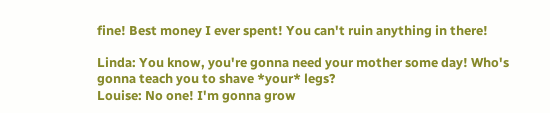fine! Best money I ever spent! You can't ruin anything in there!

Linda: You know, you're gonna need your mother some day! Who's gonna teach you to shave *your* legs?
Louise: No one! I'm gonna grow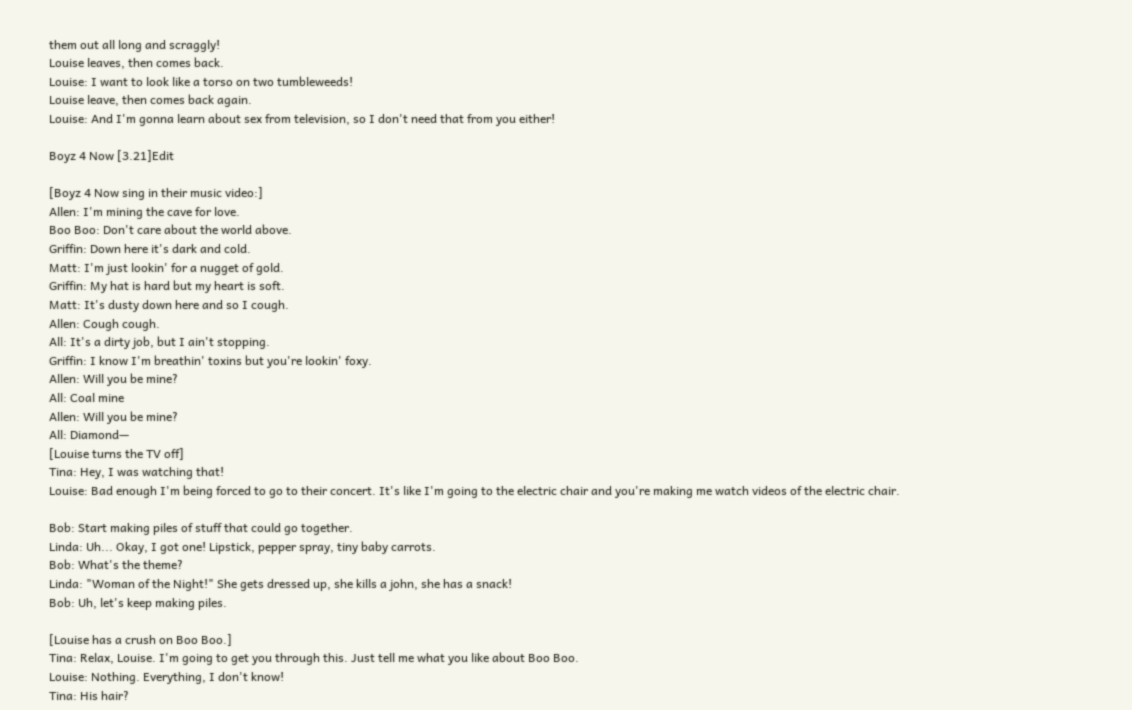them out all long and scraggly!
Louise leaves, then comes back.
Louise: I want to look like a torso on two tumbleweeds!
Louise leave, then comes back again.
Louise: And I'm gonna learn about sex from television, so I don't need that from you either!

Boyz 4 Now [3.21]Edit

[Boyz 4 Now sing in their music video:]
Allen: I'm mining the cave for love.
Boo Boo: Don't care about the world above.
Griffin: Down here it's dark and cold.
Matt: I'm just lookin' for a nugget of gold.
Griffin: My hat is hard but my heart is soft.
Matt: It's dusty down here and so I cough.
Allen: Cough cough.
All: It's a dirty job, but I ain't stopping.
Griffin: I know I'm breathin' toxins but you're lookin' foxy.
Allen: Will you be mine?
All: Coal mine
Allen: Will you be mine?
All: Diamond—
[Louise turns the TV off]
Tina: Hey, I was watching that!
Louise: Bad enough I'm being forced to go to their concert. It's like I'm going to the electric chair and you're making me watch videos of the electric chair.

Bob: Start making piles of stuff that could go together.
Linda: Uh... Okay, I got one! Lipstick, pepper spray, tiny baby carrots.
Bob: What's the theme?
Linda: "Woman of the Night!" She gets dressed up, she kills a john, she has a snack!
Bob: Uh, let's keep making piles.

[Louise has a crush on Boo Boo.]
Tina: Relax, Louise. I'm going to get you through this. Just tell me what you like about Boo Boo.
Louise: Nothing. Everything, I don't know!
Tina: His hair?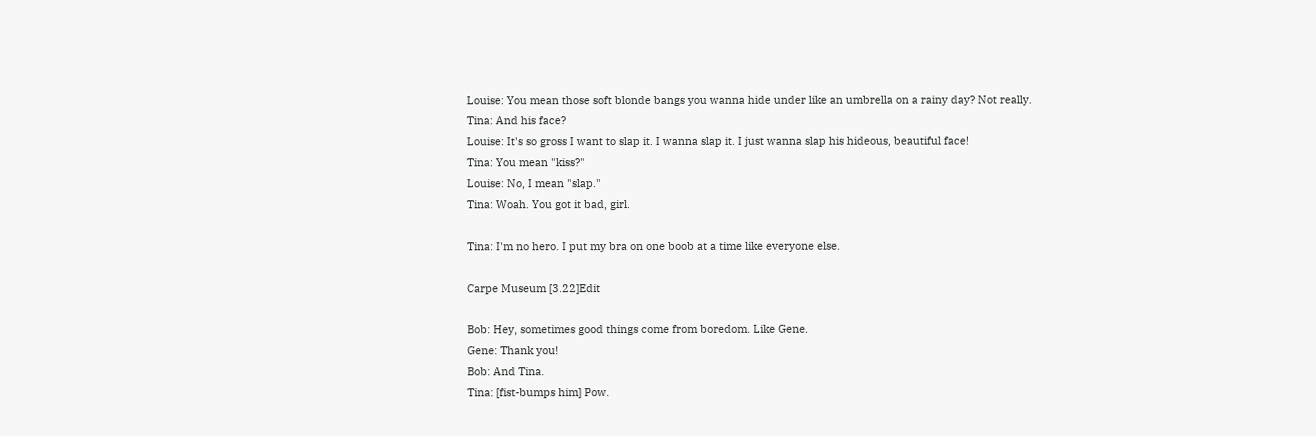Louise: You mean those soft blonde bangs you wanna hide under like an umbrella on a rainy day? Not really.
Tina: And his face?
Louise: It's so gross I want to slap it. I wanna slap it. I just wanna slap his hideous, beautiful face!
Tina: You mean "kiss?"
Louise: No, I mean "slap."
Tina: Woah. You got it bad, girl.

Tina: I'm no hero. I put my bra on one boob at a time like everyone else.

Carpe Museum [3.22]Edit

Bob: Hey, sometimes good things come from boredom. Like Gene.
Gene: Thank you!
Bob: And Tina.
Tina: [fist-bumps him] Pow.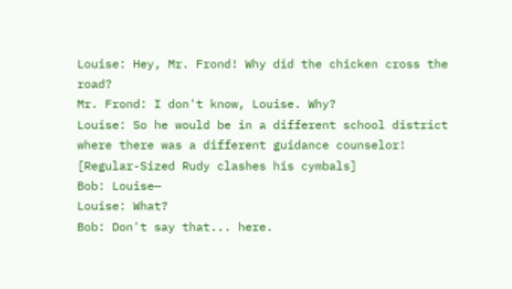Louise: Hey, Mr. Frond! Why did the chicken cross the road?
Mr. Frond: I don't know, Louise. Why?
Louise: So he would be in a different school district where there was a different guidance counselor!
[Regular-Sized Rudy clashes his cymbals]
Bob: Louise—
Louise: What?
Bob: Don't say that... here.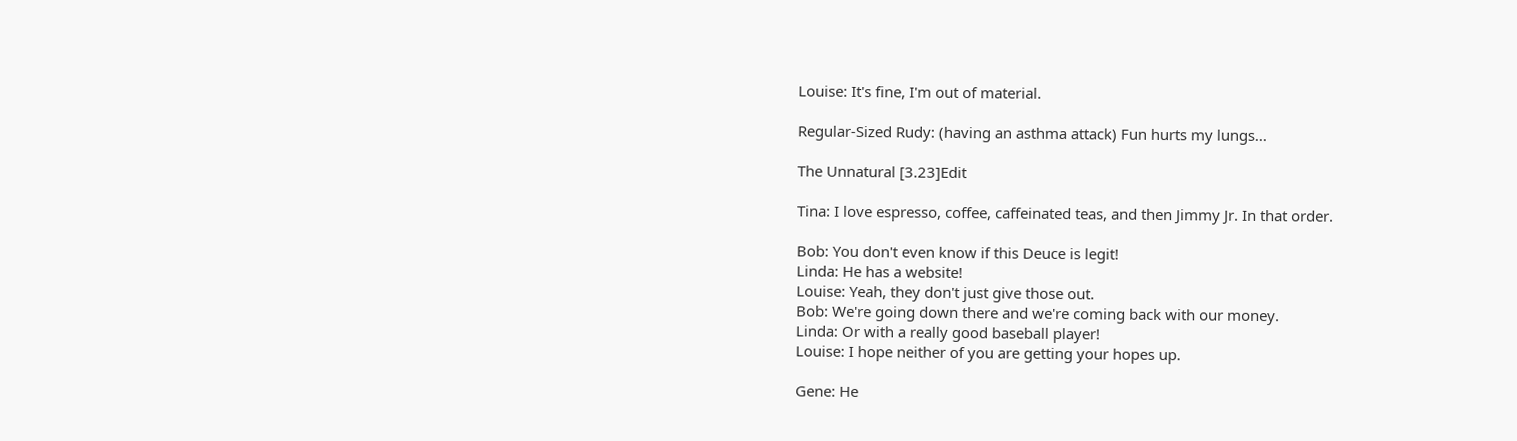Louise: It's fine, I'm out of material.

Regular-Sized Rudy: (having an asthma attack) Fun hurts my lungs...

The Unnatural [3.23]Edit

Tina: I love espresso, coffee, caffeinated teas, and then Jimmy Jr. In that order.

Bob: You don't even know if this Deuce is legit!
Linda: He has a website!
Louise: Yeah, they don't just give those out.
Bob: We're going down there and we're coming back with our money.
Linda: Or with a really good baseball player!
Louise: I hope neither of you are getting your hopes up.

Gene: He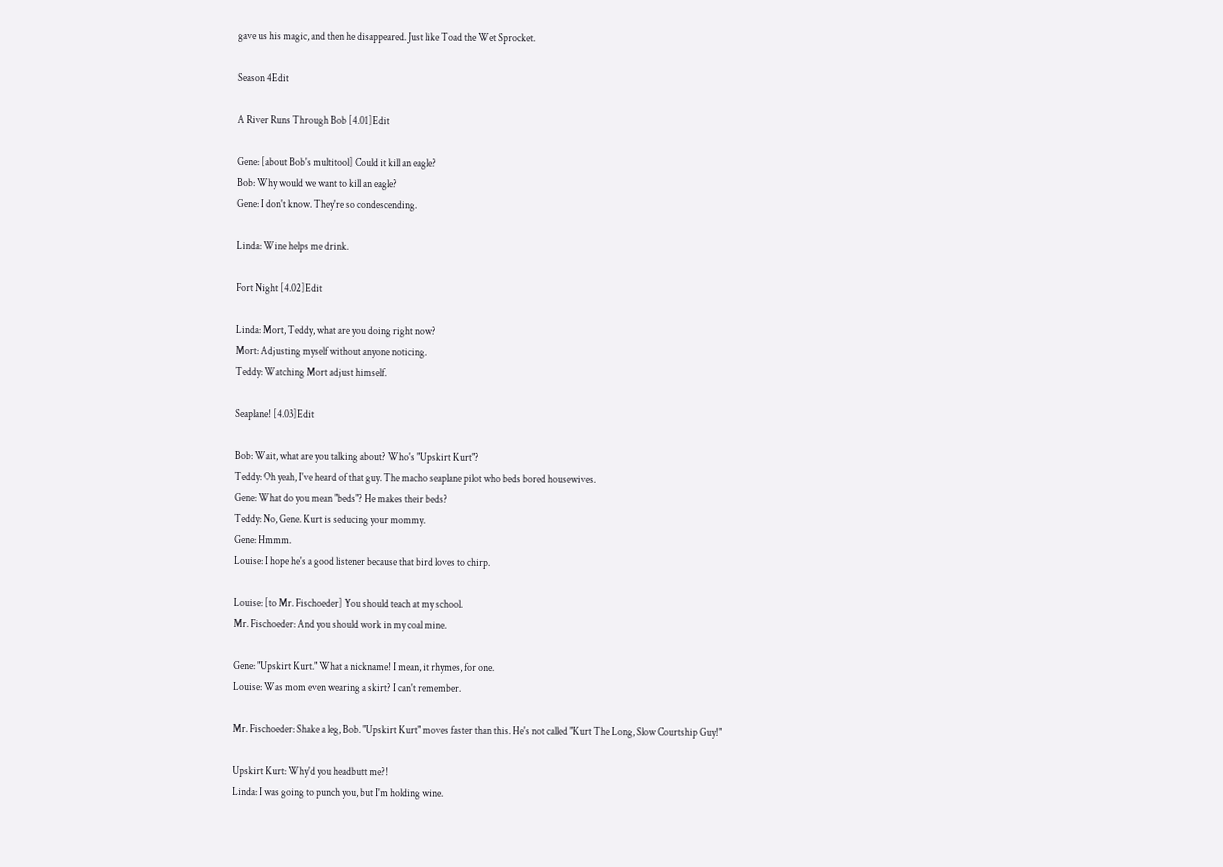gave us his magic, and then he disappeared. Just like Toad the Wet Sprocket.

Season 4Edit

A River Runs Through Bob [4.01]Edit

Gene: [about Bob's multitool] Could it kill an eagle?
Bob: Why would we want to kill an eagle?
Gene: I don't know. They're so condescending.

Linda: Wine helps me drink.

Fort Night [4.02]Edit

Linda: Mort, Teddy, what are you doing right now?
Mort: Adjusting myself without anyone noticing.
Teddy: Watching Mort adjust himself.

Seaplane! [4.03]Edit

Bob: Wait, what are you talking about? Who's "Upskirt Kurt"?
Teddy: Oh yeah, I've heard of that guy. The macho seaplane pilot who beds bored housewives.
Gene: What do you mean "beds"? He makes their beds?
Teddy: No, Gene. Kurt is seducing your mommy.
Gene: Hmmm.
Louise: I hope he's a good listener because that bird loves to chirp.

Louise: [to Mr. Fischoeder] You should teach at my school.
Mr. Fischoeder: And you should work in my coal mine.

Gene: "Upskirt Kurt." What a nickname! I mean, it rhymes, for one.
Louise: Was mom even wearing a skirt? I can't remember.

Mr. Fischoeder: Shake a leg, Bob. "Upskirt Kurt" moves faster than this. He's not called "Kurt The Long, Slow Courtship Guy!"

Upskirt Kurt: Why'd you headbutt me?!
Linda: I was going to punch you, but I'm holding wine.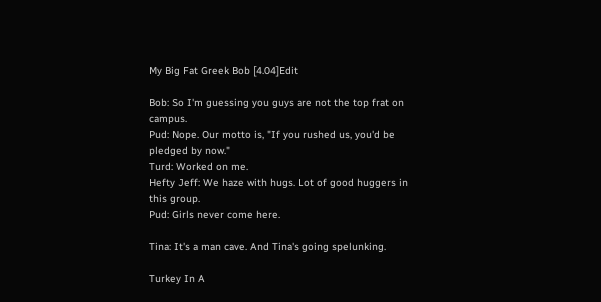My Big Fat Greek Bob [4.04]Edit

Bob: So I'm guessing you guys are not the top frat on campus.
Pud: Nope. Our motto is, "If you rushed us, you'd be pledged by now."
Turd: Worked on me.
Hefty Jeff: We haze with hugs. Lot of good huggers in this group.
Pud: Girls never come here.

Tina: It's a man cave. And Tina's going spelunking.

Turkey In A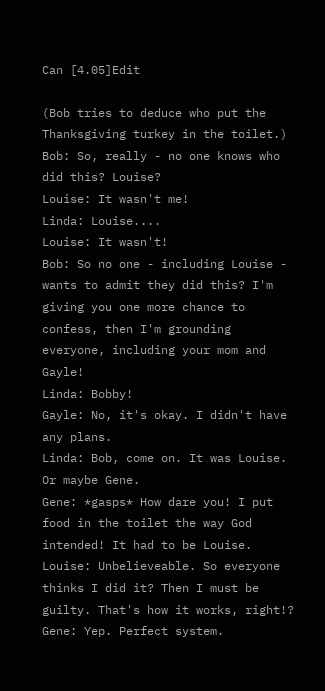Can [4.05]Edit

(Bob tries to deduce who put the Thanksgiving turkey in the toilet.)
Bob: So, really - no one knows who did this? Louise?
Louise: It wasn't me!
Linda: Louise....
Louise: It wasn't!
Bob: So no one - including Louise - wants to admit they did this? I'm giving you one more chance to confess, then I'm grounding everyone, including your mom and Gayle!
Linda: Bobby!
Gayle: No, it's okay. I didn't have any plans.
Linda: Bob, come on. It was Louise. Or maybe Gene.
Gene: *gasps* How dare you! I put food in the toilet the way God intended! It had to be Louise.
Louise: Unbelieveable. So everyone thinks I did it? Then I must be guilty. That's how it works, right!?
Gene: Yep. Perfect system.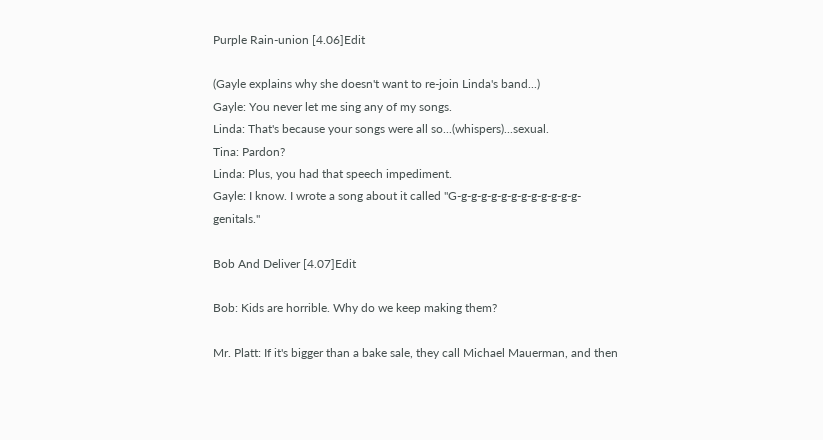Purple Rain-union [4.06]Edit

(Gayle explains why she doesn't want to re-join Linda's band...)
Gayle: You never let me sing any of my songs.
Linda: That's because your songs were all so...(whispers)...sexual.
Tina: Pardon?
Linda: Plus, you had that speech impediment.
Gayle: I know. I wrote a song about it called "G-g-g-g-g-g-g-g-g-g-g-g-g-genitals."

Bob And Deliver [4.07]Edit

Bob: Kids are horrible. Why do we keep making them?

Mr. Platt: If it's bigger than a bake sale, they call Michael Mauerman, and then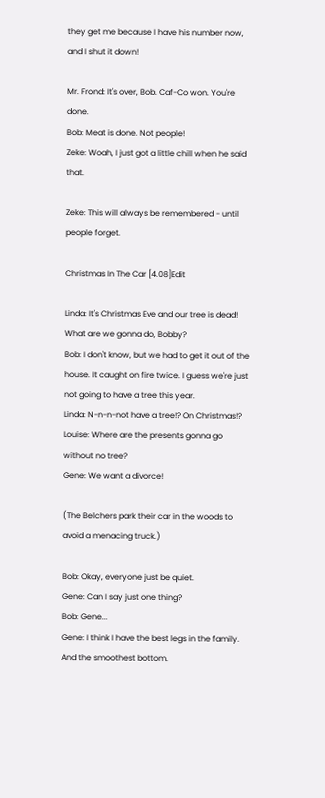they get me because I have his number now, and I shut it down!

Mr. Frond: It's over, Bob. Caf-Co won. You're done.
Bob: Meat is done. Not people!
Zeke: Woah, I just got a little chill when he said that.

Zeke: This will always be remembered - until people forget.

Christmas In The Car [4.08]Edit

Linda: It's Christmas Eve and our tree is dead! What are we gonna do, Bobby?
Bob: I don't know, but we had to get it out of the house. It caught on fire twice. I guess we're just not going to have a tree this year.
Linda: N-n-n-not have a tree!? On Christmas!?
Louise: Where are the presents gonna go without no tree?
Gene: We want a divorce!

(The Belchers park their car in the woods to avoid a menacing truck.)

Bob: Okay, everyone just be quiet.
Gene: Can I say just one thing?
Bob: Gene...
Gene: I think I have the best legs in the family. And the smoothest bottom.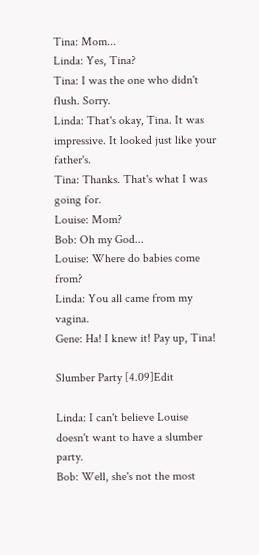Tina: Mom...
Linda: Yes, Tina?
Tina: I was the one who didn't flush. Sorry.
Linda: That's okay, Tina. It was impressive. It looked just like your father's.
Tina: Thanks. That's what I was going for.
Louise: Mom?
Bob: Oh my God...
Louise: Where do babies come from?
Linda: You all came from my vagina.
Gene: Ha! I knew it! Pay up, Tina!

Slumber Party [4.09]Edit

Linda: I can't believe Louise doesn't want to have a slumber party.
Bob: Well, she's not the most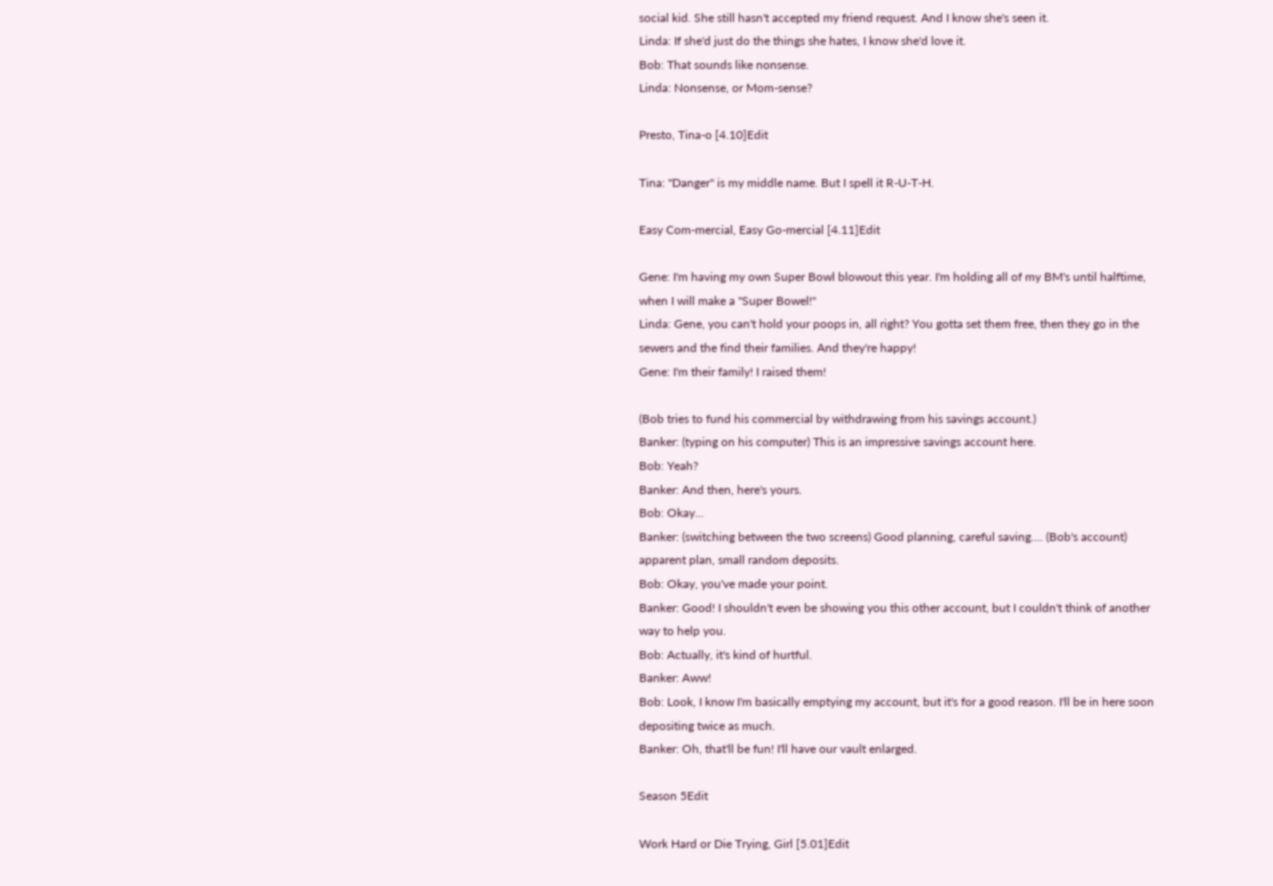social kid. She still hasn't accepted my friend request. And I know she's seen it.
Linda: If she'd just do the things she hates, I know she'd love it.
Bob: That sounds like nonsense.
Linda: Nonsense, or Mom-sense?

Presto, Tina-o [4.10]Edit

Tina: "Danger" is my middle name. But I spell it R-U-T-H.

Easy Com-mercial, Easy Go-mercial [4.11]Edit

Gene: I'm having my own Super Bowl blowout this year. I'm holding all of my BM's until halftime, when I will make a "Super Bowel!"
Linda: Gene, you can't hold your poops in, all right? You gotta set them free, then they go in the sewers and the find their families. And they're happy!
Gene: I'm their family! I raised them!

(Bob tries to fund his commercial by withdrawing from his savings account.)
Banker: (typing on his computer) This is an impressive savings account here.
Bob: Yeah?
Banker: And then, here's yours.
Bob: Okay...
Banker: (switching between the two screens) Good planning, careful saving.... (Bob's account) apparent plan, small random deposits.
Bob: Okay, you've made your point.
Banker: Good! I shouldn't even be showing you this other account, but I couldn't think of another way to help you.
Bob: Actually, it's kind of hurtful.
Banker: Aww!
Bob: Look, I know I'm basically emptying my account, but it's for a good reason. I'll be in here soon depositing twice as much.
Banker: Oh, that'll be fun! I'll have our vault enlarged.

Season 5Edit

Work Hard or Die Trying, Girl [5.01]Edit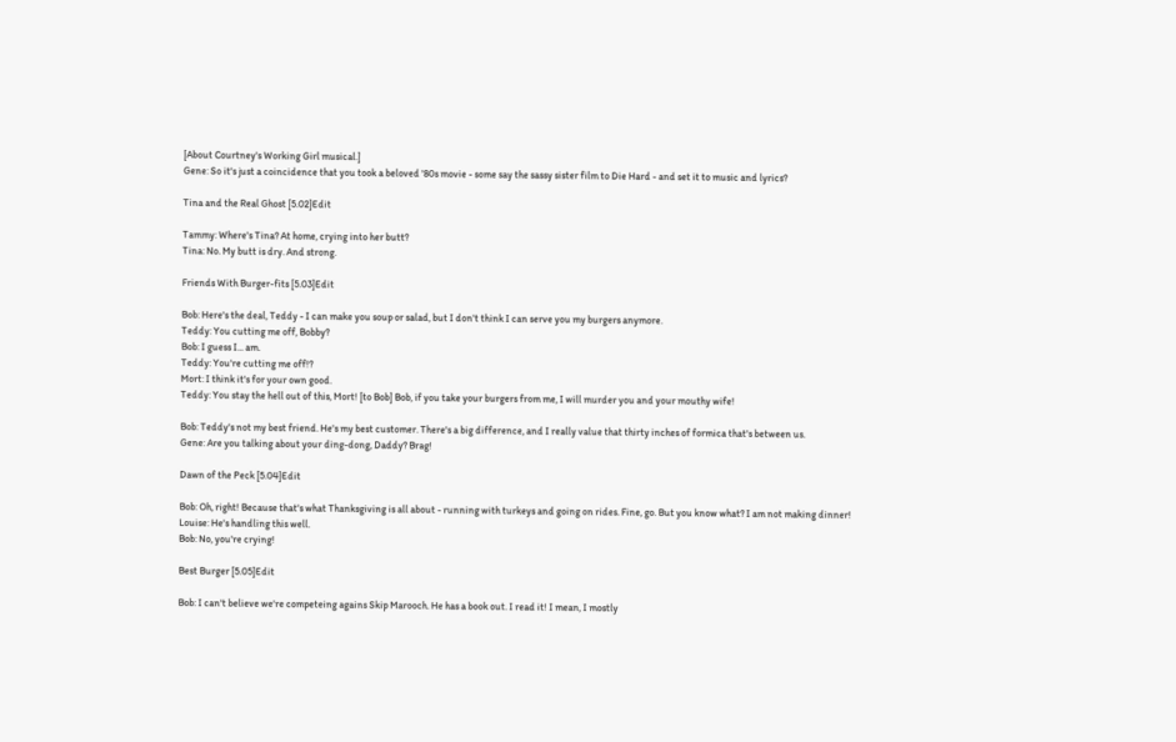[About Courtney's Working Girl musical.]
Gene: So it's just a coincidence that you took a beloved '80s movie - some say the sassy sister film to Die Hard - and set it to music and lyrics?

Tina and the Real Ghost [5.02]Edit

Tammy: Where's Tina? At home, crying into her butt?
Tina: No. My butt is dry. And strong.

Friends With Burger-fits [5.03]Edit

Bob: Here's the deal, Teddy - I can make you soup or salad, but I don't think I can serve you my burgers anymore.
Teddy: You cutting me off, Bobby?
Bob: I guess I... am.
Teddy: You're cutting me off!?
Mort: I think it's for your own good.
Teddy: You stay the hell out of this, Mort! [to Bob] Bob, if you take your burgers from me, I will murder you and your mouthy wife!

Bob: Teddy's not my best friend. He's my best customer. There's a big difference, and I really value that thirty inches of formica that's between us.
Gene: Are you talking about your ding-dong, Daddy? Brag!

Dawn of the Peck [5.04]Edit

Bob: Oh, right! Because that's what Thanksgiving is all about - running with turkeys and going on rides. Fine, go. But you know what? I am not making dinner!
Louise: He's handling this well.
Bob: No, you're crying!

Best Burger [5.05]Edit

Bob: I can't believe we're competeing agains Skip Marooch. He has a book out. I read it! I mean, I mostly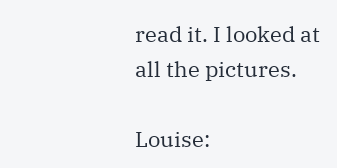read it. I looked at all the pictures.

Louise: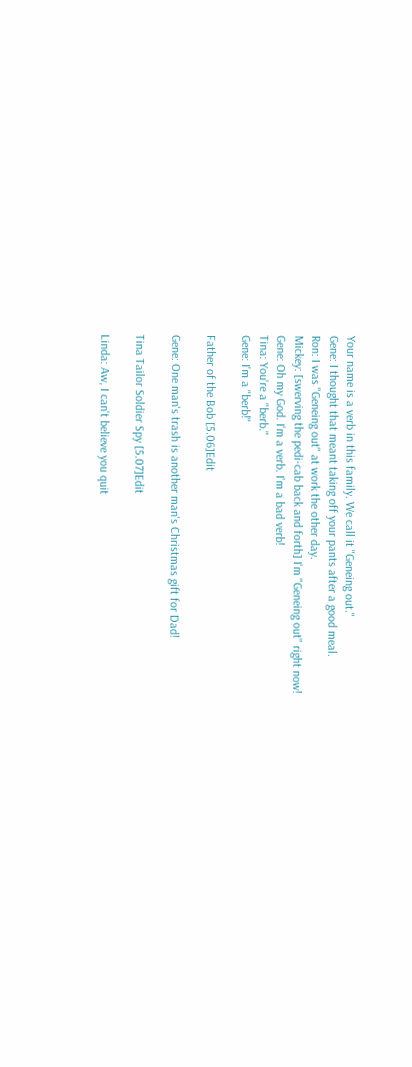Your name is a verb in this family. We call it "Geneing out."
Gene: I thought that meant taking off your pants after a good meal.
Ron: I was "Geneing out" at work the other day.
Mickey: [swerving the pedi-cab back and forth] I'm "Geneing out" right now!
Gene: Oh my God. I'm a verb. I'm a bad verb!
Tina: You're a "berb."
Gene: I'm a "berb!"

Father of the Bob [5.06]Edit

Gene: One man's trash is another man's Christmas gift for Dad!

Tina Tailor Soldier Spy [5.07]Edit

Linda: Aw, I can't believe you quit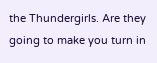the Thundergirls. Are they going to make you turn in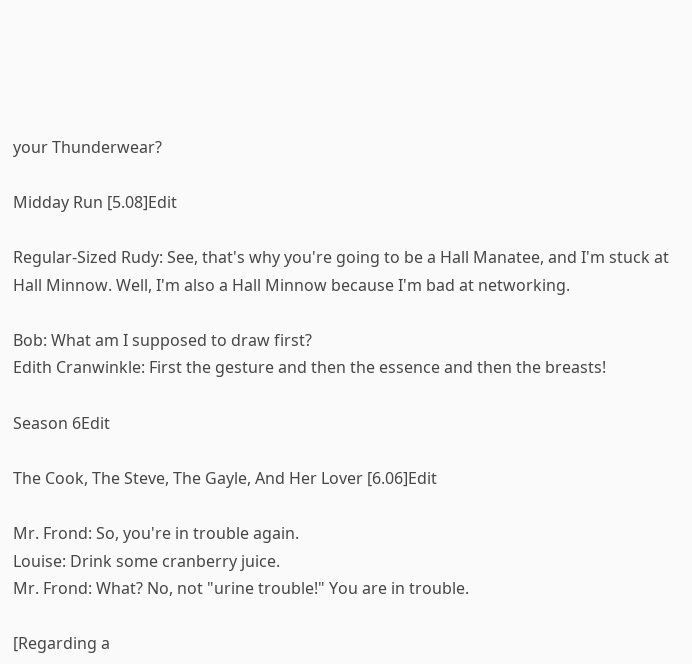your Thunderwear?

Midday Run [5.08]Edit

Regular-Sized Rudy: See, that's why you're going to be a Hall Manatee, and I'm stuck at Hall Minnow. Well, I'm also a Hall Minnow because I'm bad at networking.

Bob: What am I supposed to draw first?
Edith Cranwinkle: First the gesture and then the essence and then the breasts!

Season 6Edit

The Cook, The Steve, The Gayle, And Her Lover [6.06]Edit

Mr. Frond: So, you're in trouble again.
Louise: Drink some cranberry juice.
Mr. Frond: What? No, not "urine trouble!" You are in trouble.

[Regarding a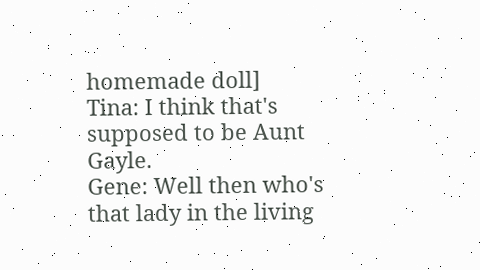homemade doll]
Tina: I think that's supposed to be Aunt Gayle.
Gene: Well then who's that lady in the living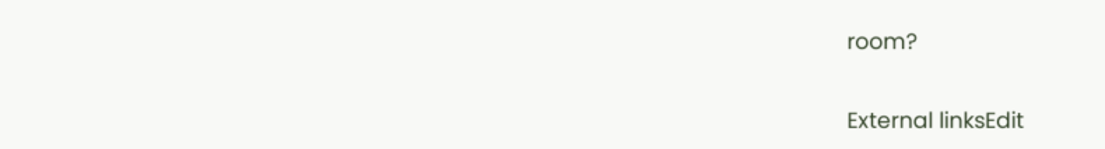room?


External linksEdit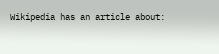Wikipedia has an article about: